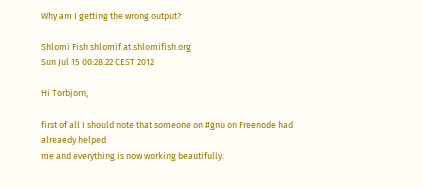Why am I getting the wrong output?

Shlomi Fish shlomif at shlomifish.org
Sun Jul 15 00:28:22 CEST 2012

Hi Torbjorn,

first of all I should note that someone on #gnu on Freenode had alreaedy helped
me and everything is now working beautifully.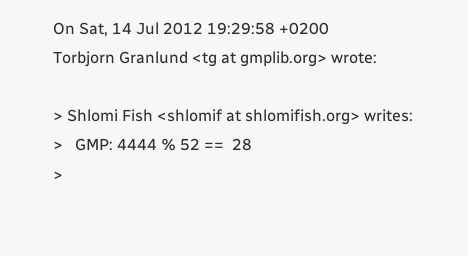On Sat, 14 Jul 2012 19:29:58 +0200
Torbjorn Granlund <tg at gmplib.org> wrote:

> Shlomi Fish <shlomif at shlomifish.org> writes:
>   GMP: 4444 % 52 ==  28
>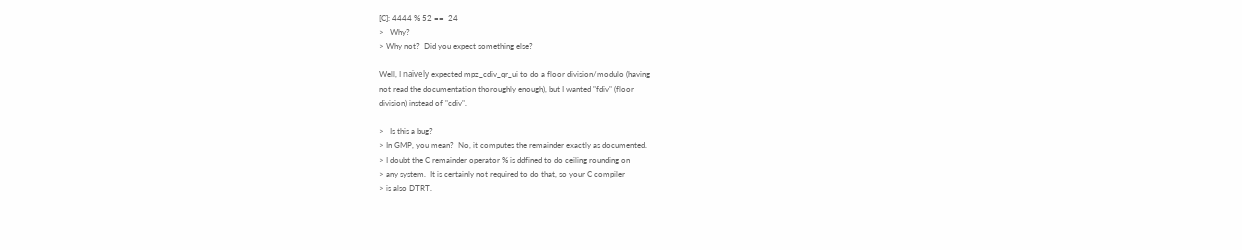[C]: 4444 % 52 ==  24
>   Why?
> Why not?  Did you expect something else?

Well, I naïvely expected mpz_cdiv_qr_ui to do a floor division/modulo (having
not read the documentation thoroughly enough), but I wanted "fdiv" (floor
division) instead of "cdiv".

>   Is this a bug?
> In GMP, you mean?  No, it computes the remainder exactly as documented.
> I doubt the C remainder operator % is ddfined to do ceiling rounding on
> any system.  It is certainly not required to do that, so your C compiler
> is also DTRT.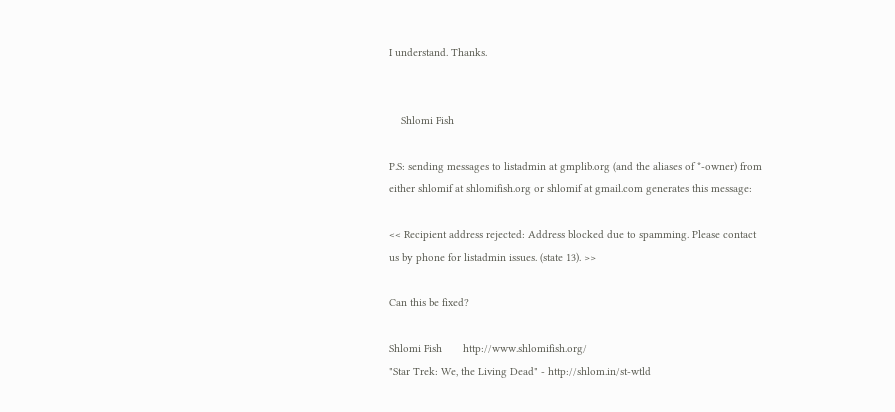I understand. Thanks.


    Shlomi Fish

P.S: sending messages to listadmin at gmplib.org (and the aliases of *-owner) from
either shlomif at shlomifish.org or shlomif at gmail.com generates this message:

<< Recipient address rejected: Address blocked due to spamming. Please contact
us by phone for listadmin issues. (state 13). >>

Can this be fixed?

Shlomi Fish       http://www.shlomifish.org/
"Star Trek: We, the Living Dead" - http://shlom.in/st-wtld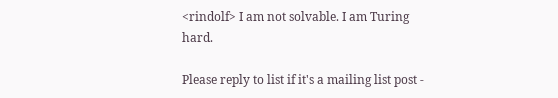<rindolf> I am not solvable. I am Turing hard.

Please reply to list if it's a mailing list post -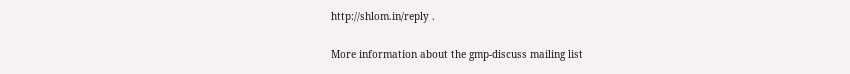http://shlom.in/reply .

More information about the gmp-discuss mailing list